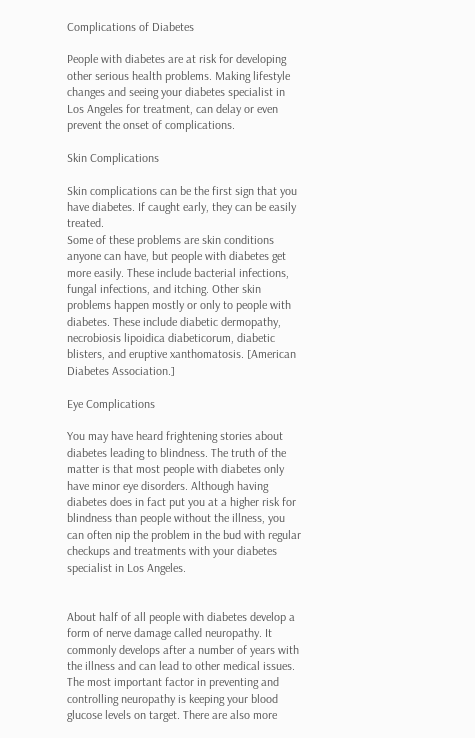Complications of Diabetes

People with diabetes are at risk for developing other serious health problems. Making lifestyle changes and seeing your diabetes specialist in Los Angeles for treatment, can delay or even prevent the onset of complications.

Skin Complications

Skin complications can be the first sign that you have diabetes. If caught early, they can be easily treated.
Some of these problems are skin conditions anyone can have, but people with diabetes get more easily. These include bacterial infections, fungal infections, and itching. Other skin problems happen mostly or only to people with diabetes. These include diabetic dermopathy, necrobiosis lipoidica diabeticorum, diabetic blisters, and eruptive xanthomatosis. [American Diabetes Association.]

Eye Complications

You may have heard frightening stories about diabetes leading to blindness. The truth of the matter is that most people with diabetes only have minor eye disorders. Although having diabetes does in fact put you at a higher risk for blindness than people without the illness, you can often nip the problem in the bud with regular checkups and treatments with your diabetes specialist in Los Angeles.


About half of all people with diabetes develop a form of nerve damage called neuropathy. It commonly develops after a number of years with the illness and can lead to other medical issues. The most important factor in preventing and controlling neuropathy is keeping your blood glucose levels on target. There are also more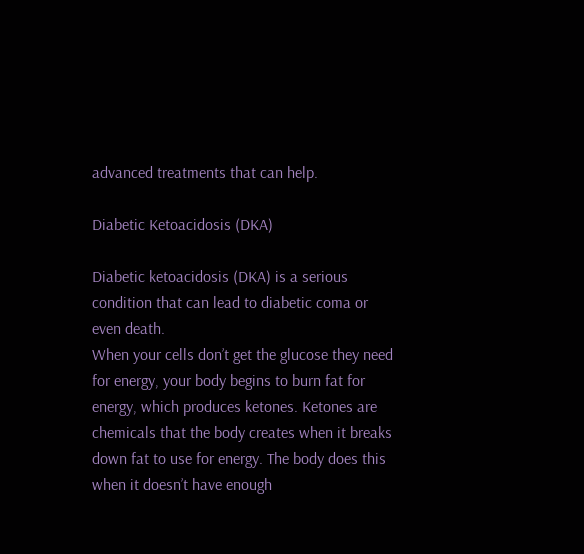advanced treatments that can help.

Diabetic Ketoacidosis (DKA)

Diabetic ketoacidosis (DKA) is a serious condition that can lead to diabetic coma or even death.
When your cells don’t get the glucose they need for energy, your body begins to burn fat for energy, which produces ketones. Ketones are chemicals that the body creates when it breaks down fat to use for energy. The body does this when it doesn’t have enough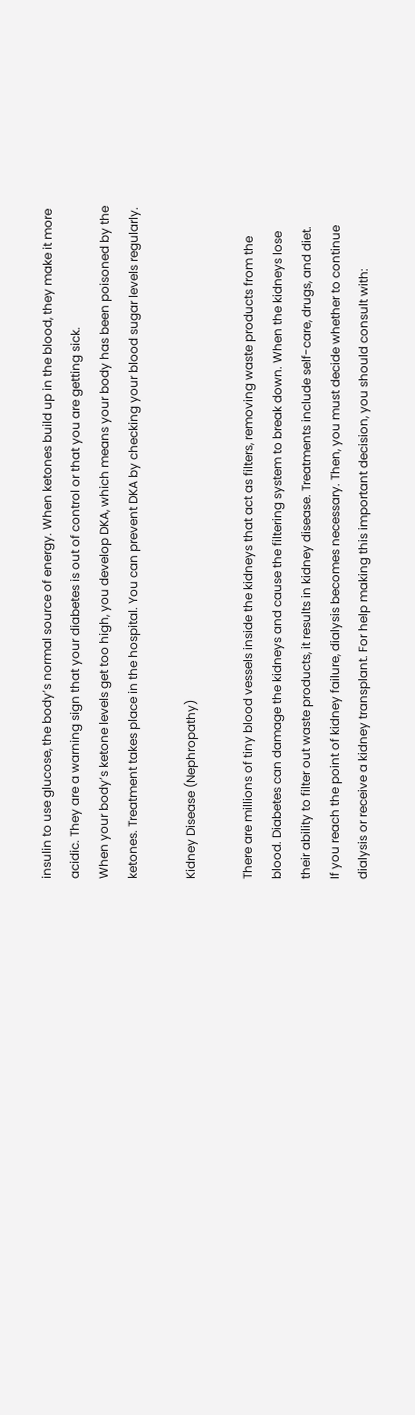insulin to use glucose, the body’s normal source of energy. When ketones build up in the blood, they make it more acidic. They are a warning sign that your diabetes is out of control or that you are getting sick.
When your body’s ketone levels get too high, you develop DKA, which means your body has been poisoned by the ketones. Treatment takes place in the hospital. You can prevent DKA by checking your blood sugar levels regularly.

Kidney Disease (Nephropathy)

There are millions of tiny blood vessels inside the kidneys that act as filters, removing waste products from the blood. Diabetes can damage the kidneys and cause the filtering system to break down. When the kidneys lose their ability to filter out waste products, it results in kidney disease. Treatments include self-care, drugs, and diet.
If you reach the point of kidney failure, dialysis becomes necessary. Then, you must decide whether to continue dialysis or receive a kidney transplant. For help making this important decision, you should consult with: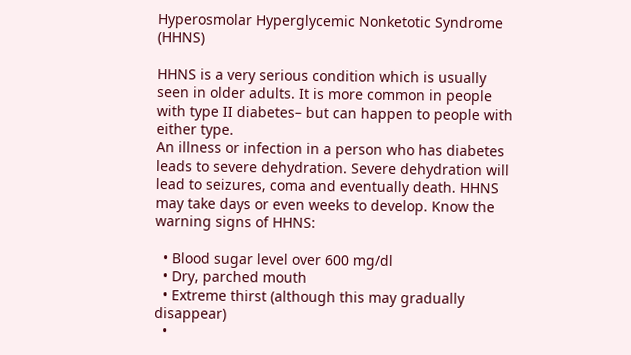Hyperosmolar Hyperglycemic Nonketotic Syndrome (HHNS)

HHNS is a very serious condition which is usually seen in older adults. It is more common in people with type II diabetes– but can happen to people with either type.
An illness or infection in a person who has diabetes leads to severe dehydration. Severe dehydration will lead to seizures, coma and eventually death. HHNS may take days or even weeks to develop. Know the warning signs of HHNS:

  • Blood sugar level over 600 mg/dl
  • Dry, parched mouth
  • Extreme thirst (although this may gradually disappear)
  •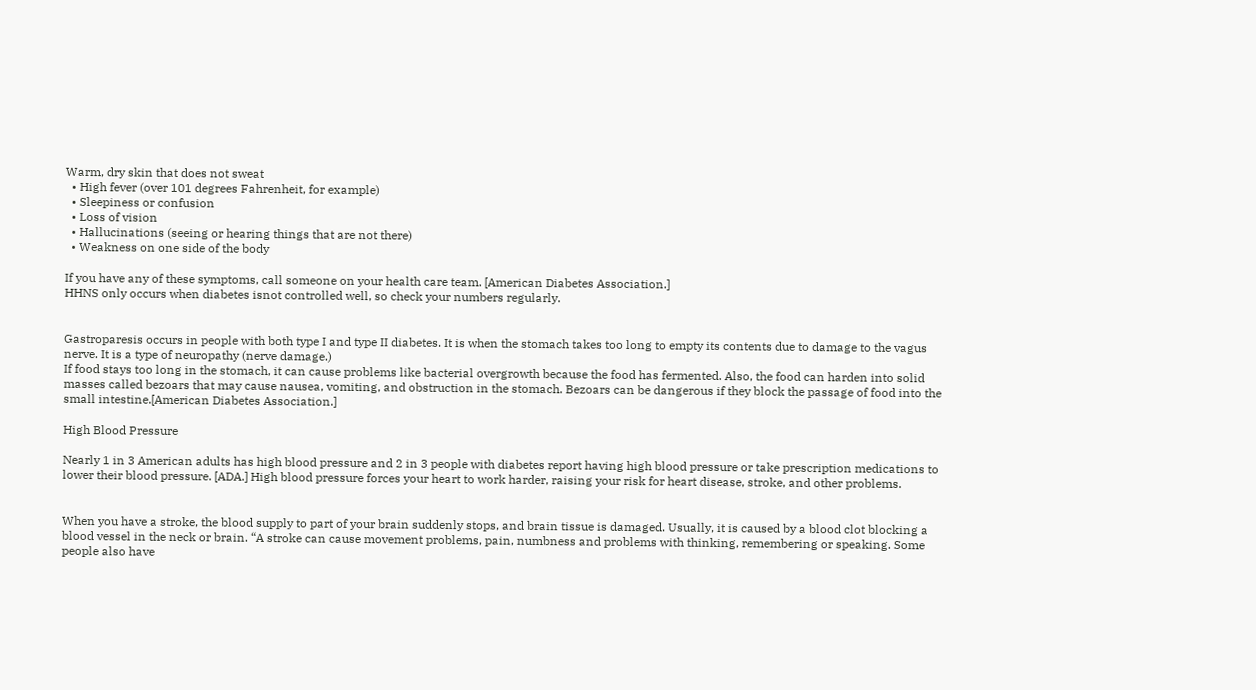Warm, dry skin that does not sweat
  • High fever (over 101 degrees Fahrenheit, for example)
  • Sleepiness or confusion
  • Loss of vision
  • Hallucinations (seeing or hearing things that are not there)
  • Weakness on one side of the body

If you have any of these symptoms, call someone on your health care team. [American Diabetes Association.]
HHNS only occurs when diabetes isnot controlled well, so check your numbers regularly.


Gastroparesis occurs in people with both type I and type II diabetes. It is when the stomach takes too long to empty its contents due to damage to the vagus nerve. It is a type of neuropathy (nerve damage.)
If food stays too long in the stomach, it can cause problems like bacterial overgrowth because the food has fermented. Also, the food can harden into solid masses called bezoars that may cause nausea, vomiting, and obstruction in the stomach. Bezoars can be dangerous if they block the passage of food into the small intestine.[American Diabetes Association.]

High Blood Pressure

Nearly 1 in 3 American adults has high blood pressure and 2 in 3 people with diabetes report having high blood pressure or take prescription medications to lower their blood pressure. [ADA.] High blood pressure forces your heart to work harder, raising your risk for heart disease, stroke, and other problems.


When you have a stroke, the blood supply to part of your brain suddenly stops, and brain tissue is damaged. Usually, it is caused by a blood clot blocking a blood vessel in the neck or brain. “A stroke can cause movement problems, pain, numbness and problems with thinking, remembering or speaking. Some people also have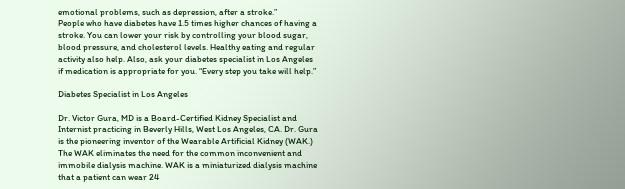emotional problems, such as depression, after a stroke.”
People who have diabetes have 1.5 times higher chances of having a stroke. You can lower your risk by controlling your blood sugar, blood pressure, and cholesterol levels. Healthy eating and regular activity also help. Also, ask your diabetes specialist in Los Angeles if medication is appropriate for you. “Every step you take will help.”

Diabetes Specialist in Los Angeles

Dr. Victor Gura, MD is a Board-Certified Kidney Specialist and Internist practicing in Beverly Hills, West Los Angeles, CA. Dr. Gura is the pioneering inventor of the Wearable Artificial Kidney (WAK.) The WAK eliminates the need for the common inconvenient and immobile dialysis machine. WAK is a miniaturized dialysis machine that a patient can wear 24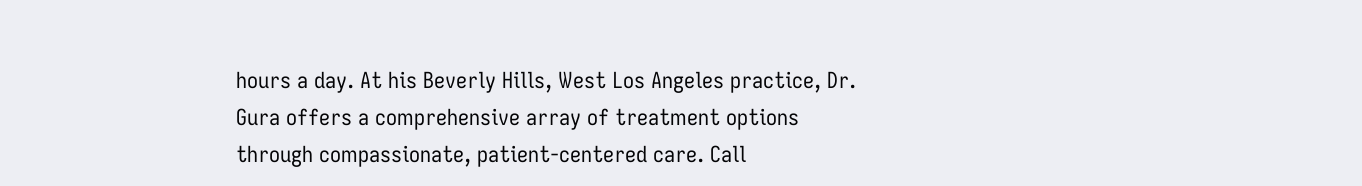hours a day. At his Beverly Hills, West Los Angeles practice, Dr. Gura offers a comprehensive array of treatment options through compassionate, patient-centered care. Call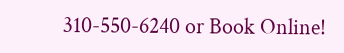310-550-6240 or Book Online!